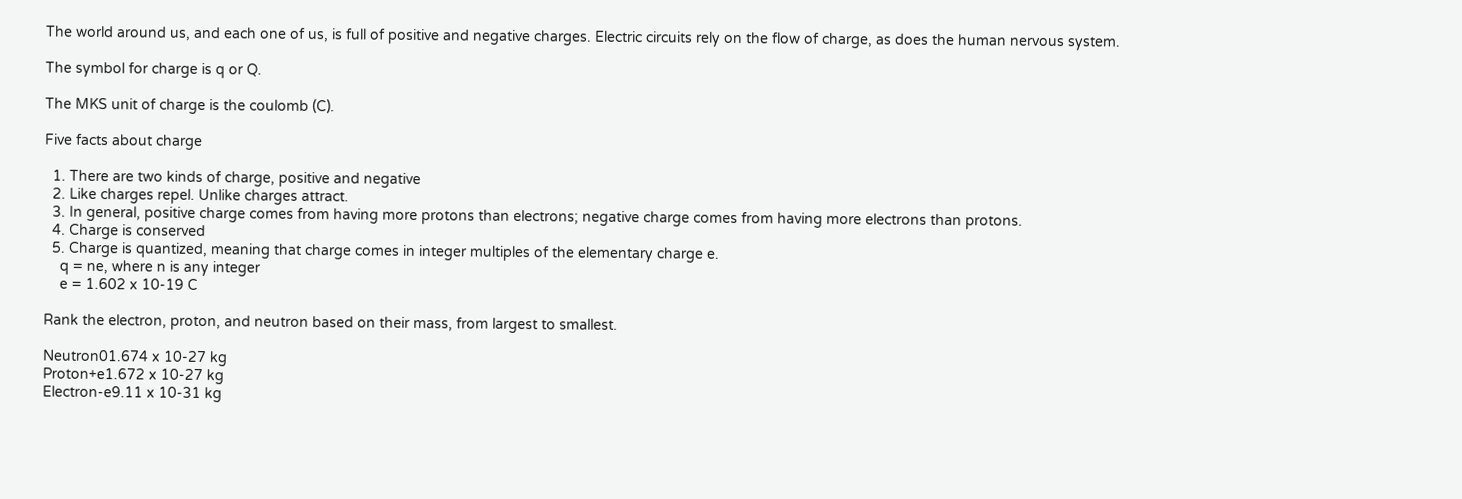The world around us, and each one of us, is full of positive and negative charges. Electric circuits rely on the flow of charge, as does the human nervous system.

The symbol for charge is q or Q.

The MKS unit of charge is the coulomb (C).

Five facts about charge

  1. There are two kinds of charge, positive and negative
  2. Like charges repel. Unlike charges attract.
  3. In general, positive charge comes from having more protons than electrons; negative charge comes from having more electrons than protons.
  4. Charge is conserved
  5. Charge is quantized, meaning that charge comes in integer multiples of the elementary charge e.
    q = ne, where n is any integer
    e = 1.602 x 10-19 C

Rank the electron, proton, and neutron based on their mass, from largest to smallest.

Neutron01.674 x 10-27 kg
Proton+e1.672 x 10-27 kg
Electron-e9.11 x 10-31 kg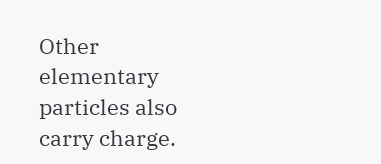Other elementary particles also carry charge.